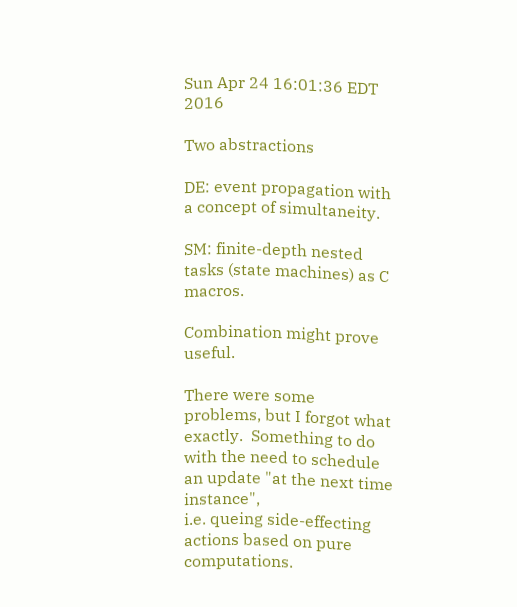Sun Apr 24 16:01:36 EDT 2016

Two abstractions

DE: event propagation with a concept of simultaneity.

SM: finite-depth nested tasks (state machines) as C macros.

Combination might prove useful.

There were some problems, but I forgot what exactly.  Something to do
with the need to schedule an update "at the next time instance",
i.e. queing side-effecting actions based on pure computations.